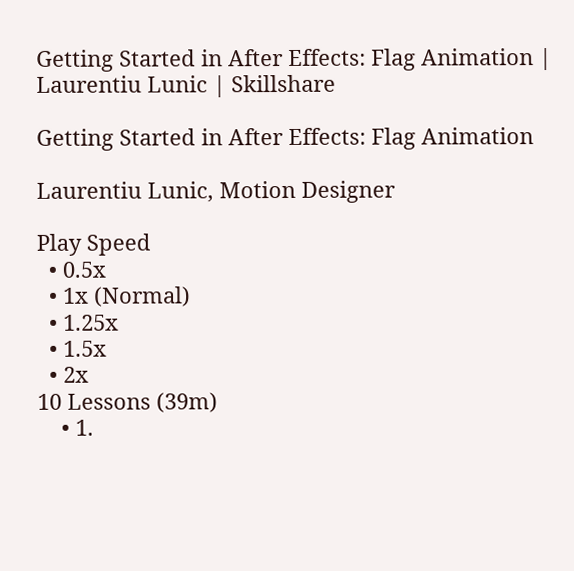Getting Started in After Effects: Flag Animation | Laurentiu Lunic | Skillshare

Getting Started in After Effects: Flag Animation

Laurentiu Lunic, Motion Designer

Play Speed
  • 0.5x
  • 1x (Normal)
  • 1.25x
  • 1.5x
  • 2x
10 Lessons (39m)
    • 1.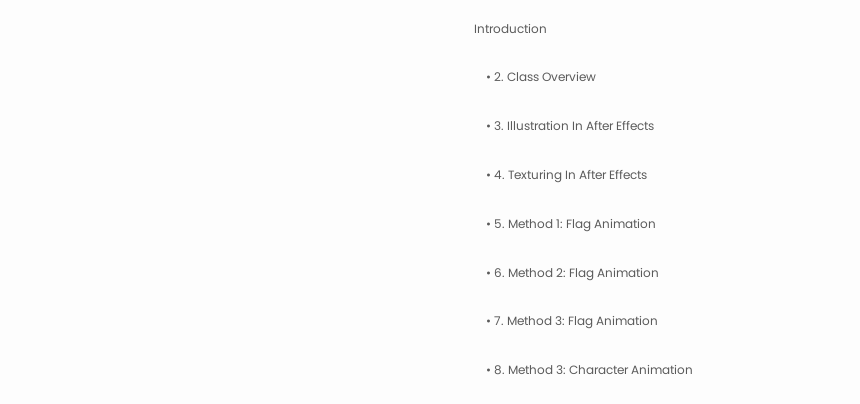Introduction

    • 2. Class Overview

    • 3. Illustration In After Effects

    • 4. Texturing In After Effects

    • 5. Method 1: Flag Animation

    • 6. Method 2: Flag Animation

    • 7. Method 3: Flag Animation

    • 8. Method 3: Character Animation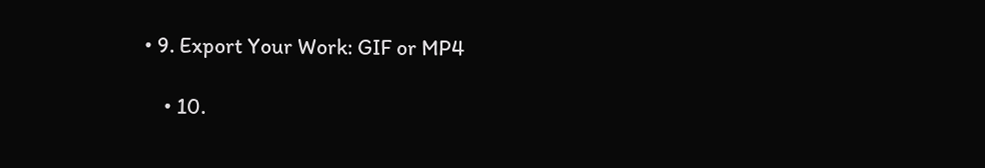• 9. Export Your Work: GIF or MP4

    • 10.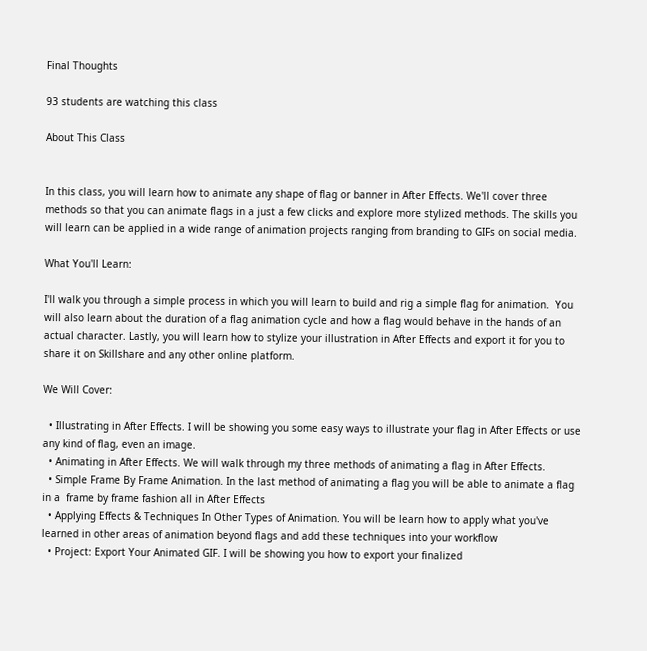Final Thoughts

93 students are watching this class

About This Class


In this class, you will learn how to animate any shape of flag or banner in After Effects. We'll cover three methods so that you can animate flags in a just a few clicks and explore more stylized methods. The skills you will learn can be applied in a wide range of animation projects ranging from branding to GIFs on social media.

What You'll Learn:

I'll walk you through a simple process in which you will learn to build and rig a simple flag for animation.  You will also learn about the duration of a flag animation cycle and how a flag would behave in the hands of an actual character. Lastly, you will learn how to stylize your illustration in After Effects and export it for you to share it on Skillshare and any other online platform.

We Will Cover:

  • Illustrating in After Effects. I will be showing you some easy ways to illustrate your flag in After Effects or use any kind of flag, even an image.
  • Animating in After Effects. We will walk through my three methods of animating a flag in After Effects.
  • Simple Frame By Frame Animation. In the last method of animating a flag you will be able to animate a flag in a  frame by frame fashion all in After Effects
  • Applying Effects & Techniques In Other Types of Animation. You will be learn how to apply what you've learned in other areas of animation beyond flags and add these techniques into your workflow
  • Project: Export Your Animated GIF. I will be showing you how to export your finalized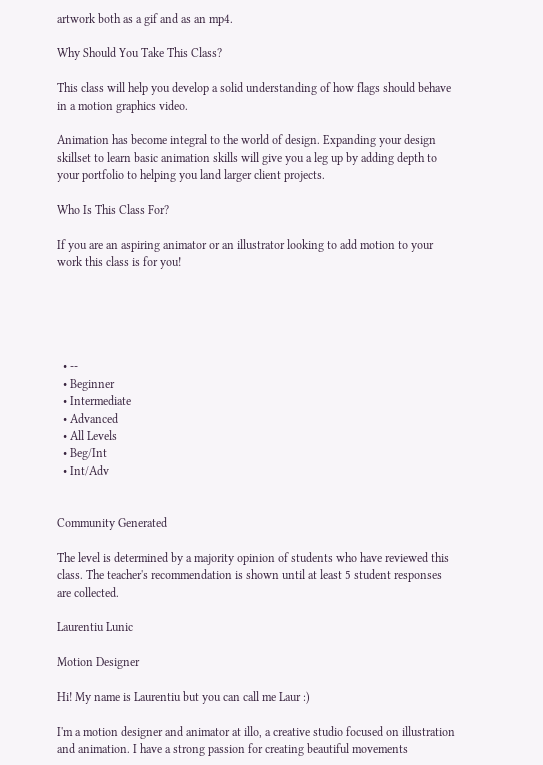artwork both as a gif and as an mp4.

Why Should You Take This Class?

This class will help you develop a solid understanding of how flags should behave in a motion graphics video.

Animation has become integral to the world of design. Expanding your design skillset to learn basic animation skills will give you a leg up by adding depth to your portfolio to helping you land larger client projects.

Who Is This Class For?

If you are an aspiring animator or an illustrator looking to add motion to your work this class is for you!





  • --
  • Beginner
  • Intermediate
  • Advanced
  • All Levels
  • Beg/Int
  • Int/Adv


Community Generated

The level is determined by a majority opinion of students who have reviewed this class. The teacher's recommendation is shown until at least 5 student responses are collected.

Laurentiu Lunic

Motion Designer

Hi! My name is Laurentiu but you can call me Laur :)

I'm a motion designer and animator at illo, a creative studio focused on illustration and animation. I have a strong passion for creating beautiful movements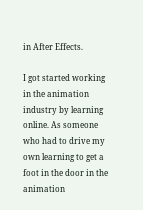in After Effects.

I got started working in the animation industry by learning online. As someone who had to drive my own learning to get a foot in the door in the animation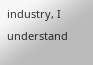industry, I understand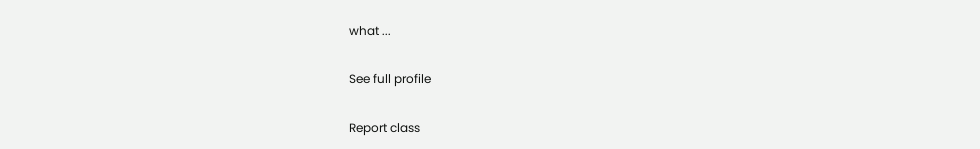what ...

See full profile

Report class